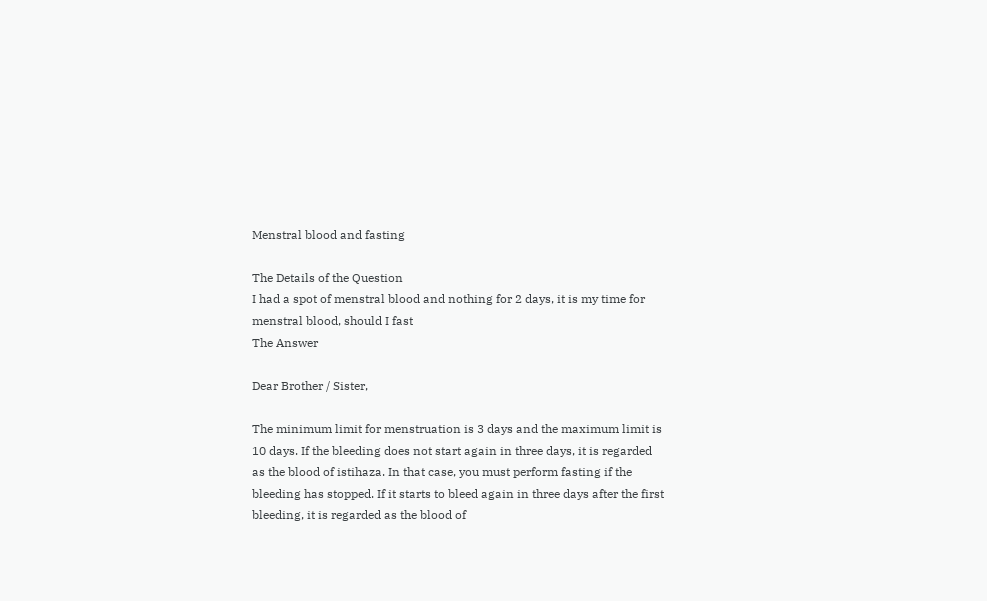Menstral blood and fasting

The Details of the Question
I had a spot of menstral blood and nothing for 2 days, it is my time for menstral blood, should I fast
The Answer

Dear Brother / Sister,

The minimum limit for menstruation is 3 days and the maximum limit is 10 days. If the bleeding does not start again in three days, it is regarded as the blood of istihaza. In that case, you must perform fasting if the bleeding has stopped. If it starts to bleed again in three days after the first bleeding, it is regarded as the blood of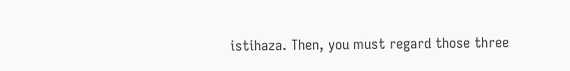istihaza. Then, you must regard those three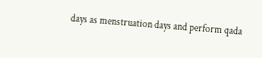days as menstruation days and perform qada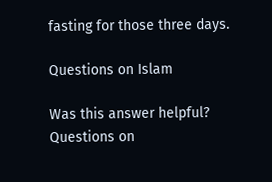fasting for those three days.

Questions on Islam

Was this answer helpful?
Questions on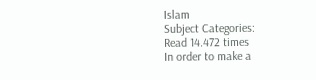Islam
Subject Categories:
Read 14.472 times
In order to make a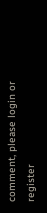comment, please login or register